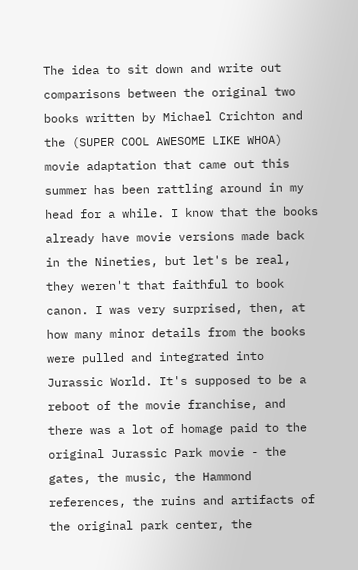The idea to sit down and write out comparisons between the original two books written by Michael Crichton and the (SUPER COOL AWESOME LIKE WHOA) movie adaptation that came out this summer has been rattling around in my head for a while. I know that the books already have movie versions made back in the Nineties, but let's be real, they weren't that faithful to book canon. I was very surprised, then, at how many minor details from the books were pulled and integrated into Jurassic World. It's supposed to be a reboot of the movie franchise, and there was a lot of homage paid to the original Jurassic Park movie - the gates, the music, the Hammond references, the ruins and artifacts of the original park center, the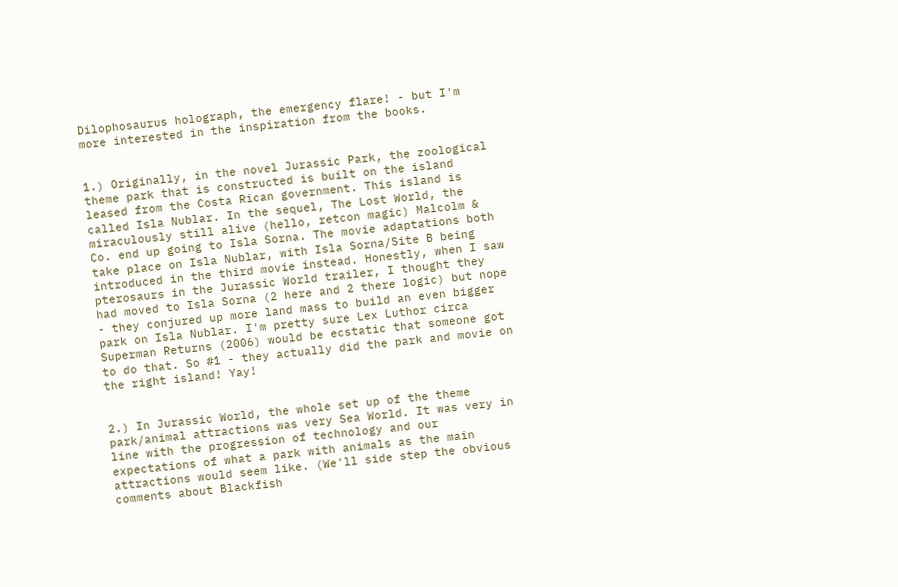Dilophosaurus holograph, the emergency flare! - but I'm more interested in the inspiration from the books.


1.) Originally, in the novel Jurassic Park, the zoological theme park that is constructed is built on the island leased from the Costa Rican government. This island is called Isla Nublar. In the sequel, The Lost World, the miraculously still alive (hello, retcon magic) Malcolm & Co. end up going to Isla Sorna. The movie adaptations both take place on Isla Nublar, with Isla Sorna/Site B being introduced in the third movie instead. Honestly, when I saw pterosaurs in the Jurassic World trailer, I thought they had moved to Isla Sorna (2 here and 2 there logic) but nope - they conjured up more land mass to build an even bigger park on Isla Nublar. I'm pretty sure Lex Luthor circa Superman Returns (2006) would be ecstatic that someone got to do that. So #1 - they actually did the park and movie on the right island! Yay!


2.) In Jurassic World, the whole set up of the theme park/animal attractions was very Sea World. It was very in line with the progression of technology and our expectations of what a park with animals as the main attractions would seem like. (We'll side step the obvious comments about Blackfish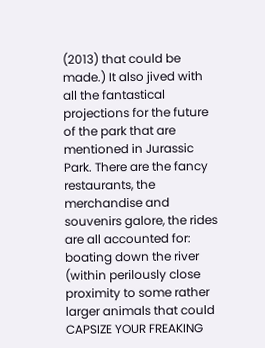(2013) that could be made.) It also jived with all the fantastical projections for the future of the park that are mentioned in Jurassic Park. There are the fancy restaurants, the merchandise and souvenirs galore, the rides are all accounted for: boating down the river (within perilously close proximity to some rather larger animals that could CAPSIZE YOUR FREAKING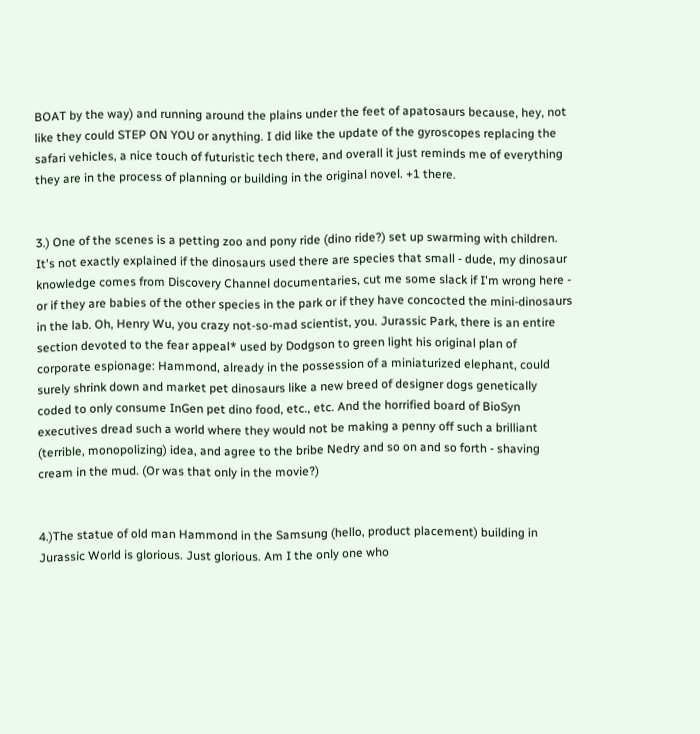BOAT by the way) and running around the plains under the feet of apatosaurs because, hey, not like they could STEP ON YOU or anything. I did like the update of the gyroscopes replacing the safari vehicles, a nice touch of futuristic tech there, and overall it just reminds me of everything they are in the process of planning or building in the original novel. +1 there.


3.) One of the scenes is a petting zoo and pony ride (dino ride?) set up swarming with children. It's not exactly explained if the dinosaurs used there are species that small - dude, my dinosaur knowledge comes from Discovery Channel documentaries, cut me some slack if I'm wrong here - or if they are babies of the other species in the park or if they have concocted the mini-dinosaurs in the lab. Oh, Henry Wu, you crazy not-so-mad scientist, you. Jurassic Park, there is an entire section devoted to the fear appeal* used by Dodgson to green light his original plan of corporate espionage: Hammond, already in the possession of a miniaturized elephant, could surely shrink down and market pet dinosaurs like a new breed of designer dogs genetically coded to only consume InGen pet dino food, etc., etc. And the horrified board of BioSyn executives dread such a world where they would not be making a penny off such a brilliant (terrible, monopolizing) idea, and agree to the bribe Nedry and so on and so forth - shaving cream in the mud. (Or was that only in the movie?)


4.)The statue of old man Hammond in the Samsung (hello, product placement) building in Jurassic World is glorious. Just glorious. Am I the only one who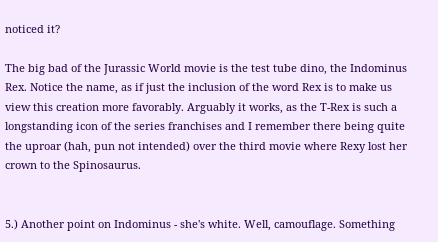noticed it?

The big bad of the Jurassic World movie is the test tube dino, the Indominus Rex. Notice the name, as if just the inclusion of the word Rex is to make us view this creation more favorably. Arguably it works, as the T-Rex is such a longstanding icon of the series franchises and I remember there being quite the uproar (hah, pun not intended) over the third movie where Rexy lost her crown to the Spinosaurus.


5.) Another point on Indominus - she's white. Well, camouflage. Something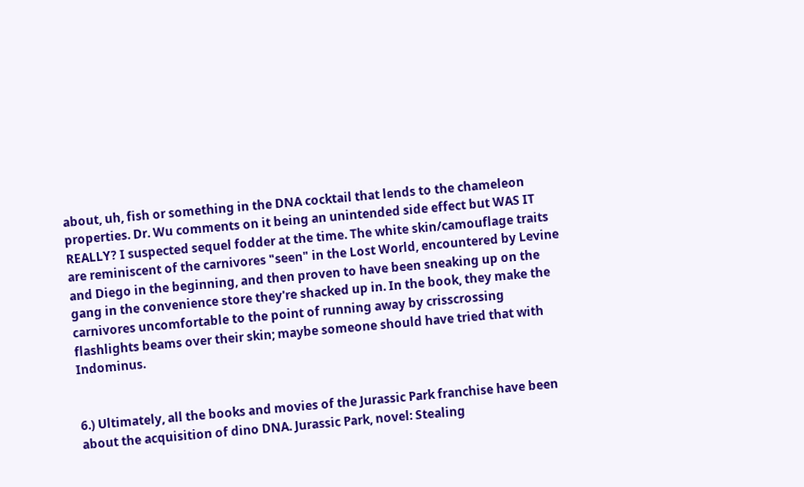about, uh, fish or something in the DNA cocktail that lends to the chameleon properties. Dr. Wu comments on it being an unintended side effect but WAS IT REALLY? I suspected sequel fodder at the time. The white skin/camouflage traits are reminiscent of the carnivores "seen" in the Lost World, encountered by Levine and Diego in the beginning, and then proven to have been sneaking up on the gang in the convenience store they're shacked up in. In the book, they make the carnivores uncomfortable to the point of running away by crisscrossing flashlights beams over their skin; maybe someone should have tried that with Indominus.


6.) Ultimately, all the books and movies of the Jurassic Park franchise have been about the acquisition of dino DNA. Jurassic Park, novel: Stealing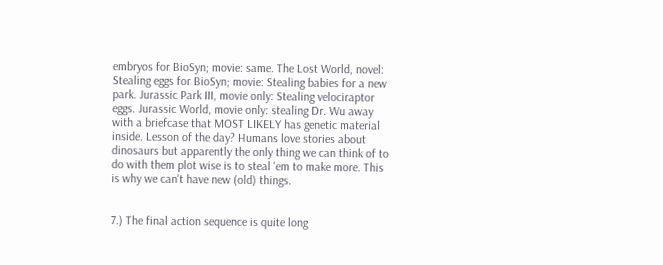embryos for BioSyn; movie: same. The Lost World, novel: Stealing eggs for BioSyn; movie: Stealing babies for a new park. Jurassic Park III, movie only: Stealing velociraptor eggs. Jurassic World, movie only: stealing Dr. Wu away with a briefcase that MOST LIKELY has genetic material inside. Lesson of the day? Humans love stories about dinosaurs but apparently the only thing we can think of to do with them plot wise is to steal 'em to make more. This is why we can't have new (old) things.


7.) The final action sequence is quite long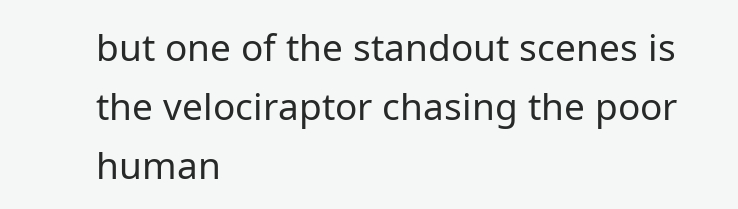but one of the standout scenes is the velociraptor chasing the poor human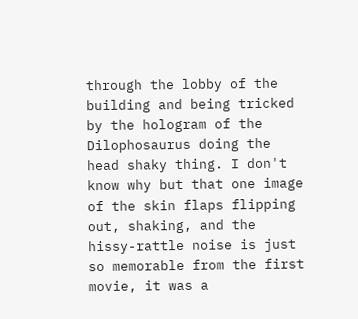through the lobby of the building and being tricked by the hologram of the Dilophosaurus doing the head shaky thing. I don't know why but that one image of the skin flaps flipping out, shaking, and the hissy-rattle noise is just so memorable from the first movie, it was a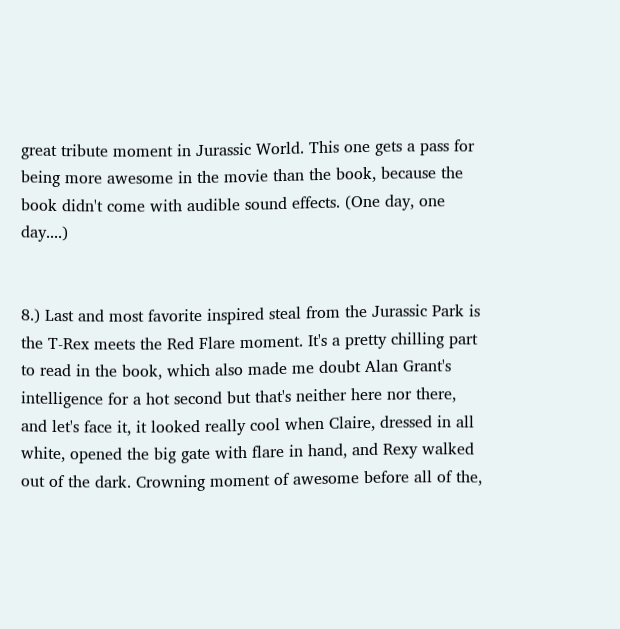great tribute moment in Jurassic World. This one gets a pass for being more awesome in the movie than the book, because the book didn't come with audible sound effects. (One day, one day....)


8.) Last and most favorite inspired steal from the Jurassic Park is the T-Rex meets the Red Flare moment. It's a pretty chilling part to read in the book, which also made me doubt Alan Grant's intelligence for a hot second but that's neither here nor there, and let's face it, it looked really cool when Claire, dressed in all white, opened the big gate with flare in hand, and Rexy walked out of the dark. Crowning moment of awesome before all of the,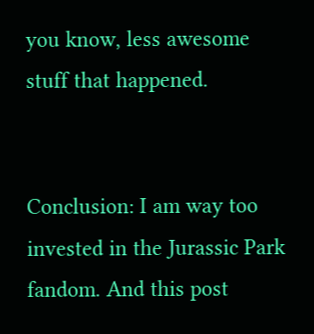you know, less awesome stuff that happened.


Conclusion: I am way too invested in the Jurassic Park fandom. And this post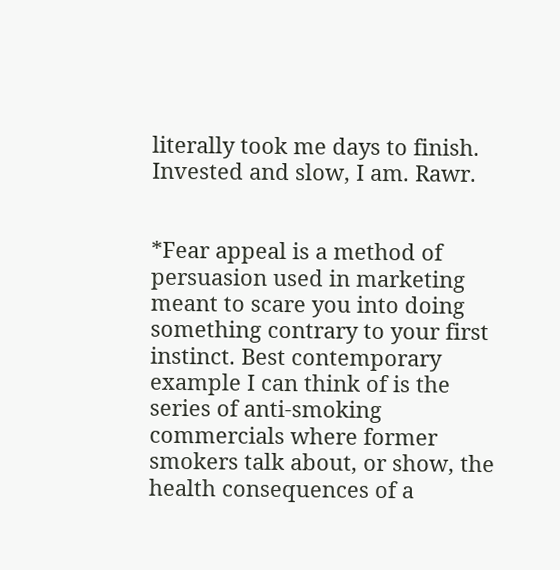literally took me days to finish. Invested and slow, I am. Rawr.


*Fear appeal is a method of persuasion used in marketing meant to scare you into doing something contrary to your first instinct. Best contemporary example I can think of is the series of anti-smoking commercials where former smokers talk about, or show, the health consequences of a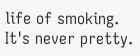life of smoking. It's never pretty.